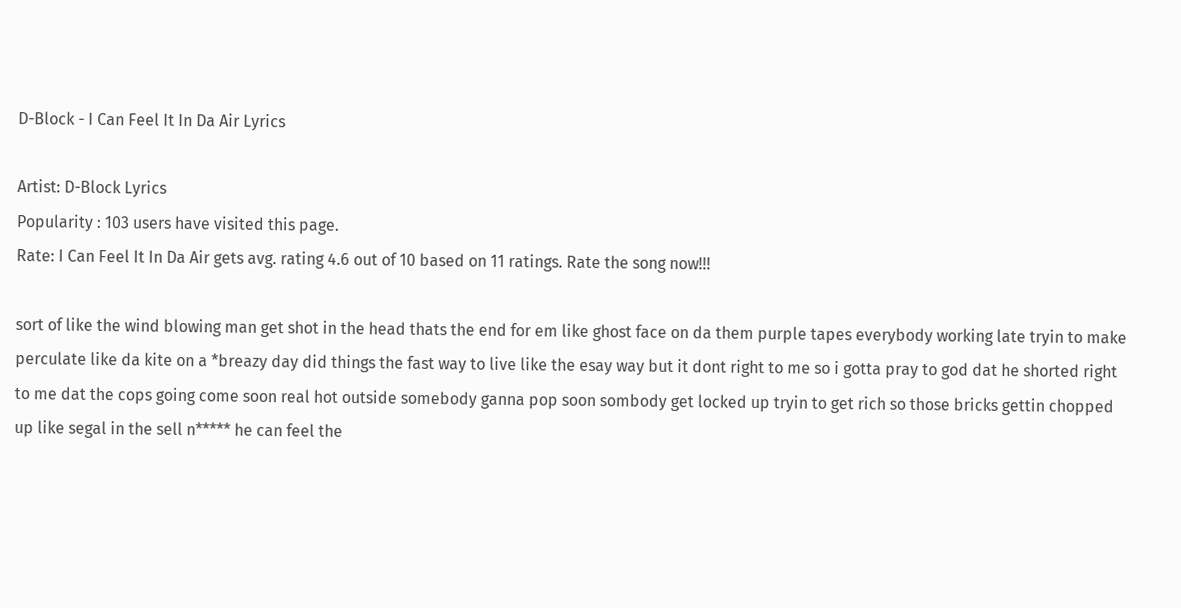D-Block - I Can Feel It In Da Air Lyrics

Artist: D-Block Lyrics
Popularity : 103 users have visited this page.
Rate: I Can Feel It In Da Air gets avg. rating 4.6 out of 10 based on 11 ratings. Rate the song now!!!

sort of like the wind blowing man get shot in the head thats the end for em like ghost face on da them purple tapes everybody working late tryin to make perculate like da kite on a *breazy day did things the fast way to live like the esay way but it dont right to me so i gotta pray to god dat he shorted right to me dat the cops going come soon real hot outside somebody ganna pop soon sombody get locked up tryin to get rich so those bricks gettin chopped up like segal in the sell n***** he can feel the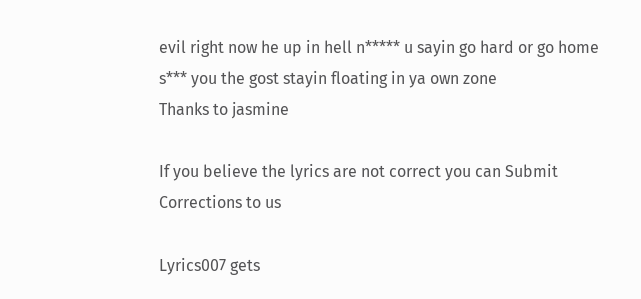evil right now he up in hell n***** u sayin go hard or go home s*** you the gost stayin floating in ya own zone
Thanks to jasmine

If you believe the lyrics are not correct you can Submit Corrections to us

Lyrics007 gets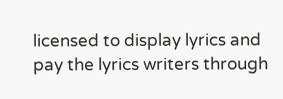licensed to display lyrics and pay the lyrics writers through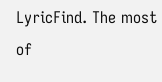LyricFind. The most of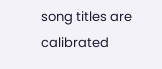song titles are calibrated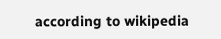according to wikipedia